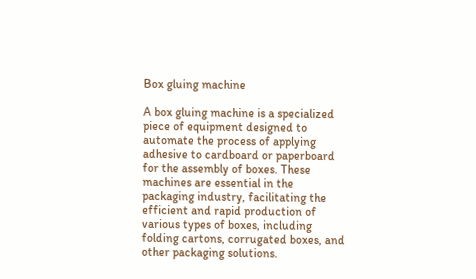Box gluing machine

A box gluing machine is a specialized piece of equipment designed to automate the process of applying adhesive to cardboard or paperboard for the assembly of boxes. These machines are essential in the packaging industry, facilitating the efficient and rapid production of various types of boxes, including folding cartons, corrugated boxes, and other packaging solutions.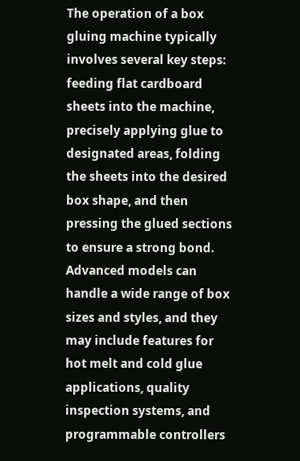The operation of a box gluing machine typically involves several key steps: feeding flat cardboard sheets into the machine, precisely applying glue to designated areas, folding the sheets into the desired box shape, and then pressing the glued sections to ensure a strong bond. Advanced models can handle a wide range of box sizes and styles, and they may include features for hot melt and cold glue applications, quality inspection systems, and programmable controllers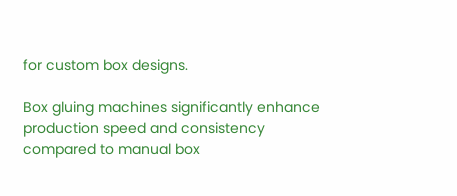for custom box designs.

Box gluing machines significantly enhance production speed and consistency compared to manual box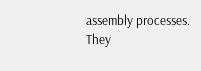assembly processes. They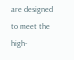are designed to meet the high-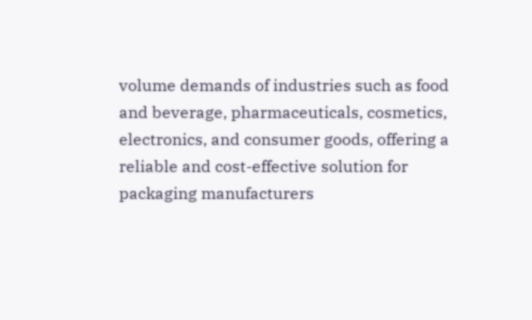volume demands of industries such as food and beverage, pharmaceuticals, cosmetics, electronics, and consumer goods, offering a reliable and cost-effective solution for packaging manufacturers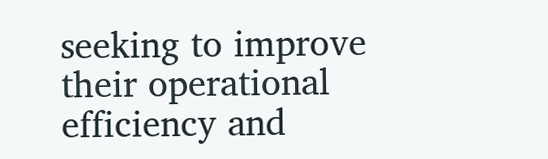seeking to improve their operational efficiency and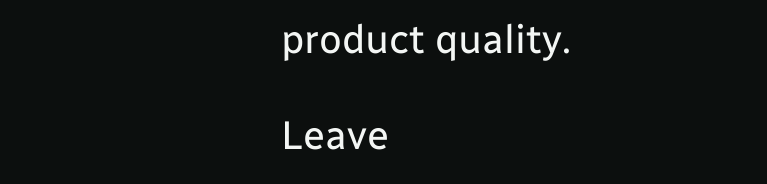product quality.

Leave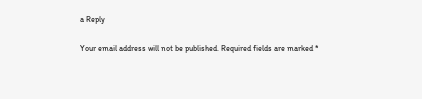a Reply

Your email address will not be published. Required fields are marked *